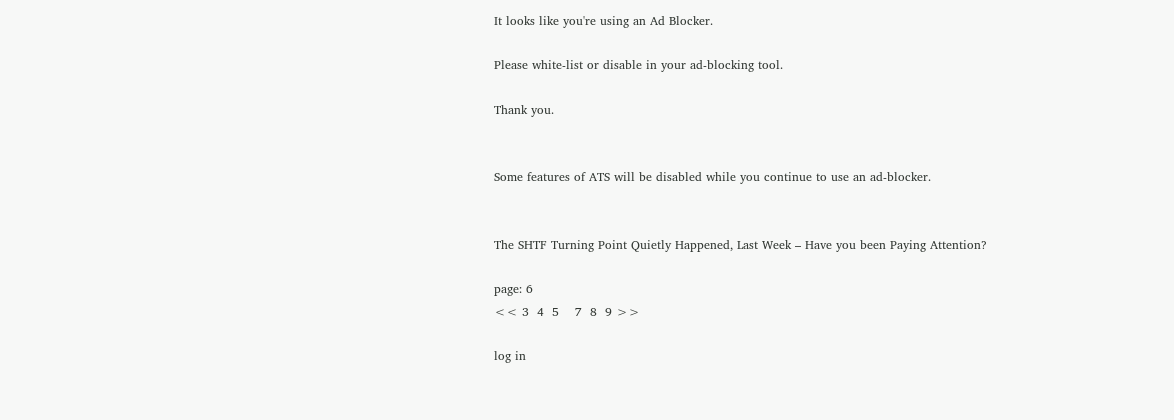It looks like you're using an Ad Blocker.

Please white-list or disable in your ad-blocking tool.

Thank you.


Some features of ATS will be disabled while you continue to use an ad-blocker.


The SHTF Turning Point Quietly Happened, Last Week – Have you been Paying Attention?

page: 6
<< 3  4  5    7  8  9 >>

log in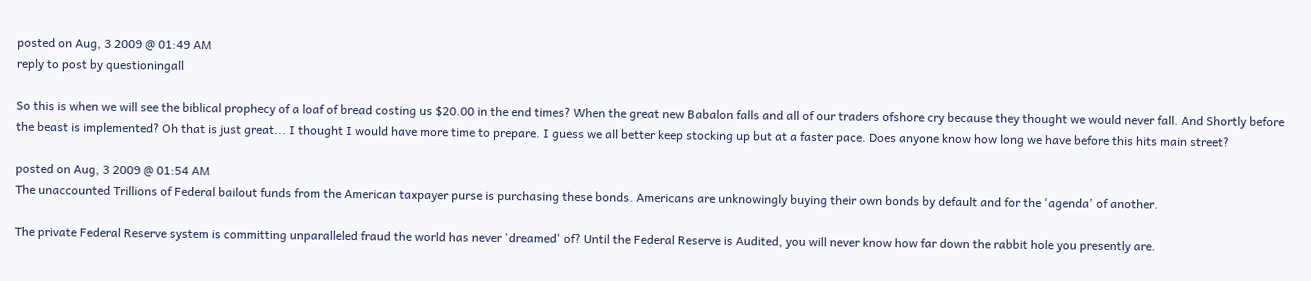posted on Aug, 3 2009 @ 01:49 AM
reply to post by questioningall

So this is when we will see the biblical prophecy of a loaf of bread costing us $20.00 in the end times? When the great new Babalon falls and all of our traders ofshore cry because they thought we would never fall. And Shortly before the beast is implemented? Oh that is just great... I thought I would have more time to prepare. I guess we all better keep stocking up but at a faster pace. Does anyone know how long we have before this hits main street?

posted on Aug, 3 2009 @ 01:54 AM
The unaccounted Trillions of Federal bailout funds from the American taxpayer purse is purchasing these bonds. Americans are unknowingly buying their own bonds by default and for the 'agenda' of another.

The private Federal Reserve system is committing unparalleled fraud the world has never 'dreamed' of? Until the Federal Reserve is Audited, you will never know how far down the rabbit hole you presently are.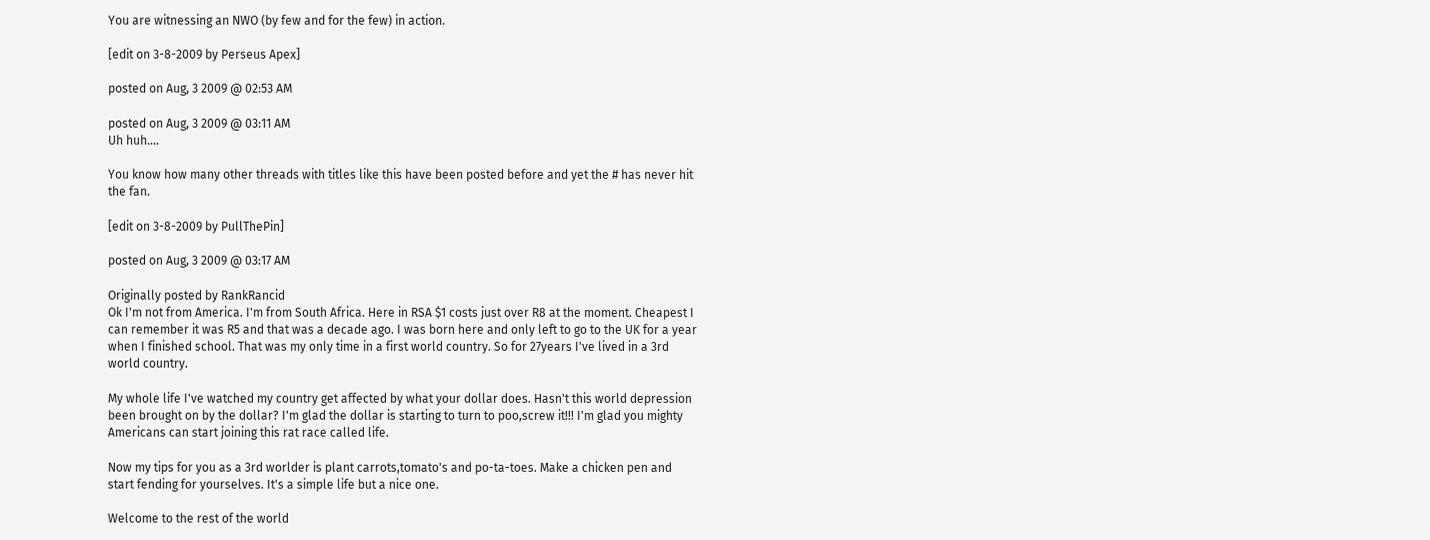You are witnessing an NWO (by few and for the few) in action.

[edit on 3-8-2009 by Perseus Apex]

posted on Aug, 3 2009 @ 02:53 AM

posted on Aug, 3 2009 @ 03:11 AM
Uh huh....

You know how many other threads with titles like this have been posted before and yet the # has never hit the fan.

[edit on 3-8-2009 by PullThePin]

posted on Aug, 3 2009 @ 03:17 AM

Originally posted by RankRancid
Ok I'm not from America. I'm from South Africa. Here in RSA $1 costs just over R8 at the moment. Cheapest I can remember it was R5 and that was a decade ago. I was born here and only left to go to the UK for a year when I finished school. That was my only time in a first world country. So for 27years I've lived in a 3rd world country.

My whole life I've watched my country get affected by what your dollar does. Hasn't this world depression been brought on by the dollar? I'm glad the dollar is starting to turn to poo,screw it!!! I'm glad you mighty Americans can start joining this rat race called life.

Now my tips for you as a 3rd worlder is plant carrots,tomato's and po-ta-toes. Make a chicken pen and start fending for yourselves. It's a simple life but a nice one.

Welcome to the rest of the world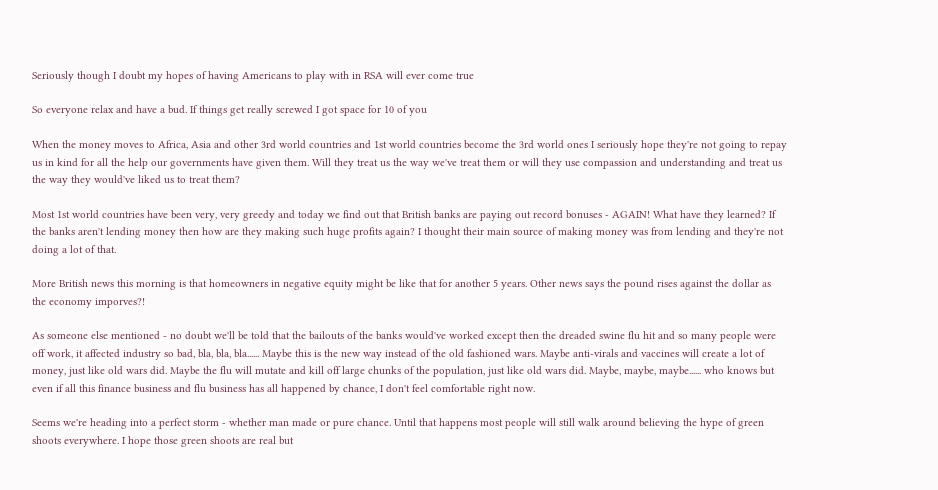Seriously though I doubt my hopes of having Americans to play with in RSA will ever come true

So everyone relax and have a bud. If things get really screwed I got space for 10 of you

When the money moves to Africa, Asia and other 3rd world countries and 1st world countries become the 3rd world ones I seriously hope they're not going to repay us in kind for all the help our governments have given them. Will they treat us the way we've treat them or will they use compassion and understanding and treat us the way they would've liked us to treat them?

Most 1st world countries have been very, very greedy and today we find out that British banks are paying out record bonuses - AGAIN! What have they learned? If the banks aren't lending money then how are they making such huge profits again? I thought their main source of making money was from lending and they're not doing a lot of that.

More British news this morning is that homeowners in negative equity might be like that for another 5 years. Other news says the pound rises against the dollar as the economy imporves?!

As someone else mentioned - no doubt we'll be told that the bailouts of the banks would've worked except then the dreaded swine flu hit and so many people were off work, it affected industry so bad, bla, bla, bla...... Maybe this is the new way instead of the old fashioned wars. Maybe anti-virals and vaccines will create a lot of money, just like old wars did. Maybe the flu will mutate and kill off large chunks of the population, just like old wars did. Maybe, maybe, maybe...... who knows but even if all this finance business and flu business has all happened by chance, I don't feel comfortable right now.

Seems we're heading into a perfect storm - whether man made or pure chance. Until that happens most people will still walk around believing the hype of green shoots everywhere. I hope those green shoots are real but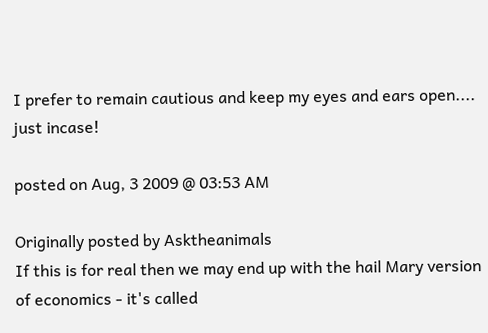I prefer to remain cautious and keep my eyes and ears open.... just incase!

posted on Aug, 3 2009 @ 03:53 AM

Originally posted by Asktheanimals
If this is for real then we may end up with the hail Mary version of economics - it's called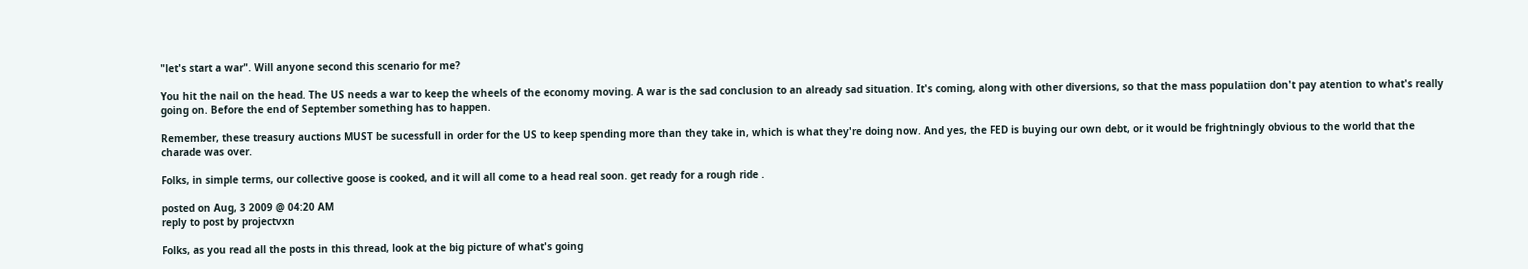"let's start a war". Will anyone second this scenario for me?

You hit the nail on the head. The US needs a war to keep the wheels of the economy moving. A war is the sad conclusion to an already sad situation. It's coming, along with other diversions, so that the mass populatiion don't pay atention to what's really going on. Before the end of September something has to happen.

Remember, these treasury auctions MUST be sucessfull in order for the US to keep spending more than they take in, which is what they're doing now. And yes, the FED is buying our own debt, or it would be frightningly obvious to the world that the charade was over.

Folks, in simple terms, our collective goose is cooked, and it will all come to a head real soon. get ready for a rough ride .

posted on Aug, 3 2009 @ 04:20 AM
reply to post by projectvxn

Folks, as you read all the posts in this thread, look at the big picture of what's going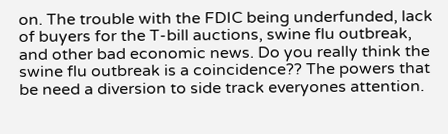on. The trouble with the FDIC being underfunded, lack of buyers for the T-bill auctions, swine flu outbreak, and other bad economic news. Do you really think the swine flu outbreak is a coincidence?? The powers that be need a diversion to side track everyones attention.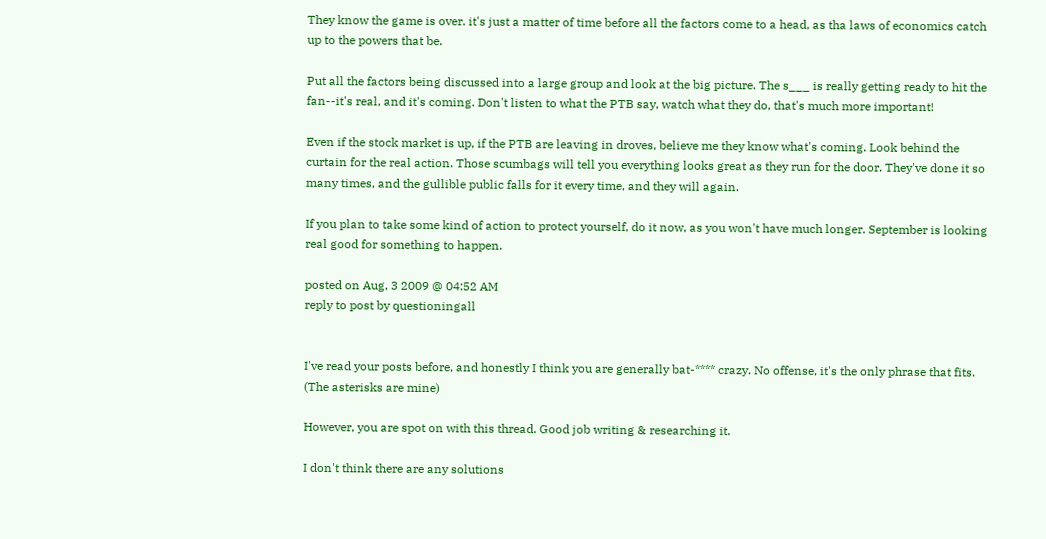They know the game is over. it's just a matter of time before all the factors come to a head, as tha laws of economics catch up to the powers that be.

Put all the factors being discussed into a large group and look at the big picture. The s___ is really getting ready to hit the fan--it's real, and it's coming. Don't listen to what the PTB say, watch what they do, that's much more important!

Even if the stock market is up, if the PTB are leaving in droves, believe me they know what's coming. Look behind the curtain for the real action. Those scumbags will tell you everything looks great as they run for the door. They've done it so many times, and the gullible public falls for it every time, and they will again.

If you plan to take some kind of action to protect yourself, do it now, as you won't have much longer. September is looking real good for something to happen.

posted on Aug, 3 2009 @ 04:52 AM
reply to post by questioningall


I've read your posts before, and honestly I think you are generally bat-**** crazy. No offense, it's the only phrase that fits. (The asterisks are mine)

However, you are spot on with this thread. Good job writing & researching it.

I don't think there are any solutions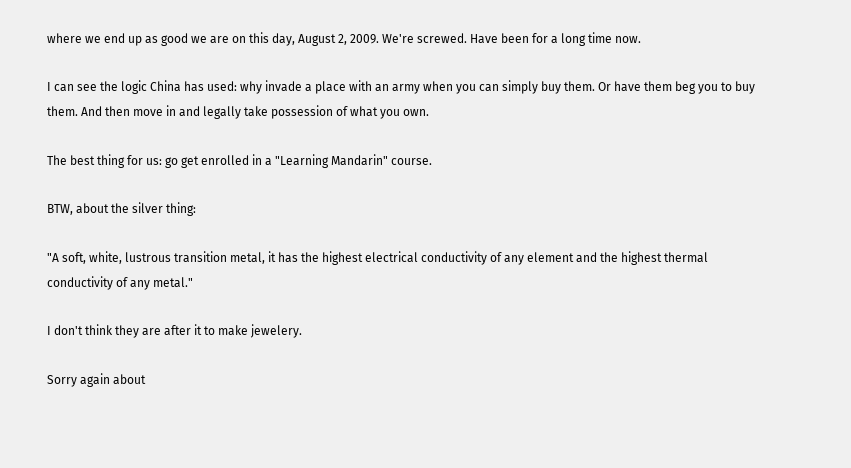where we end up as good we are on this day, August 2, 2009. We're screwed. Have been for a long time now.

I can see the logic China has used: why invade a place with an army when you can simply buy them. Or have them beg you to buy them. And then move in and legally take possession of what you own.

The best thing for us: go get enrolled in a "Learning Mandarin" course.

BTW, about the silver thing:

"A soft, white, lustrous transition metal, it has the highest electrical conductivity of any element and the highest thermal conductivity of any metal."

I don't think they are after it to make jewelery.

Sorry again about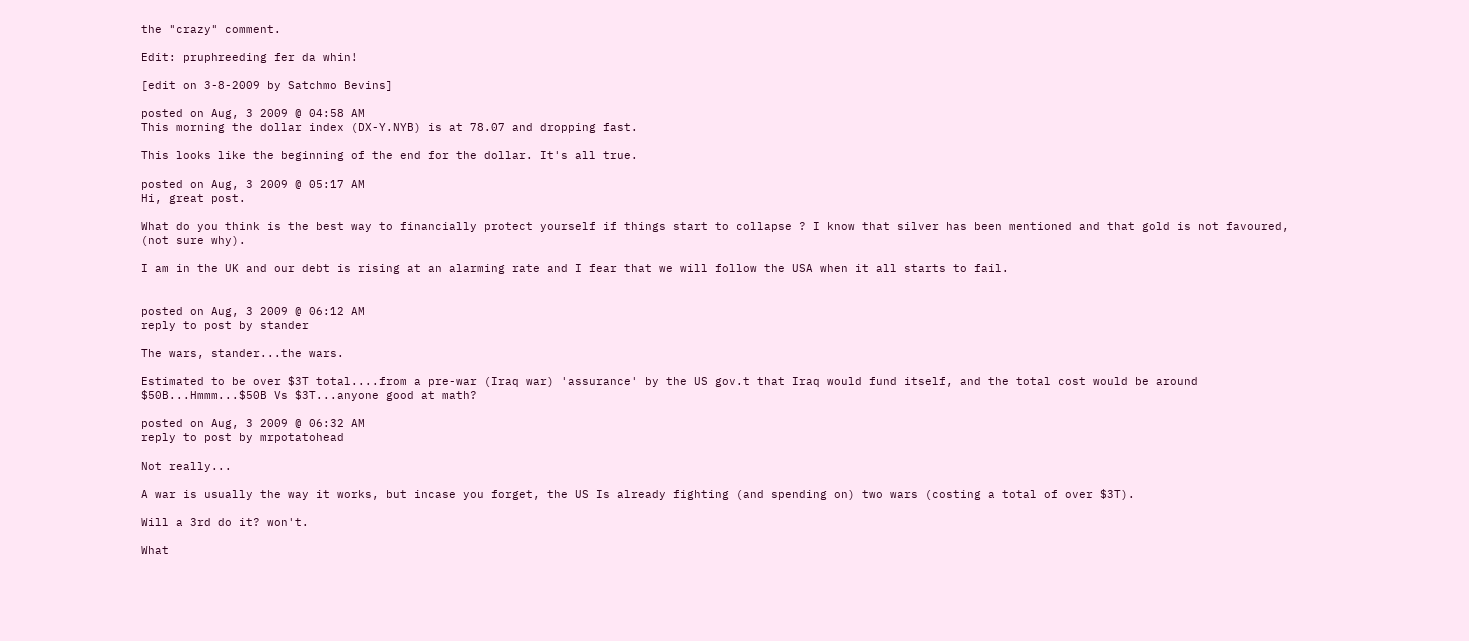the "crazy" comment.

Edit: pruphreeding fer da whin!

[edit on 3-8-2009 by Satchmo Bevins]

posted on Aug, 3 2009 @ 04:58 AM
This morning the dollar index (DX-Y.NYB) is at 78.07 and dropping fast.

This looks like the beginning of the end for the dollar. It's all true.

posted on Aug, 3 2009 @ 05:17 AM
Hi, great post.

What do you think is the best way to financially protect yourself if things start to collapse ? I know that silver has been mentioned and that gold is not favoured, (not sure why).

I am in the UK and our debt is rising at an alarming rate and I fear that we will follow the USA when it all starts to fail.


posted on Aug, 3 2009 @ 06:12 AM
reply to post by stander

The wars, stander...the wars.

Estimated to be over $3T total....from a pre-war (Iraq war) 'assurance' by the US gov.t that Iraq would fund itself, and the total cost would be around $50B...Hmmm...$50B Vs $3T...anyone good at math?

posted on Aug, 3 2009 @ 06:32 AM
reply to post by mrpotatohead

Not really...

A war is usually the way it works, but incase you forget, the US Is already fighting (and spending on) two wars (costing a total of over $3T).

Will a 3rd do it? won't.

What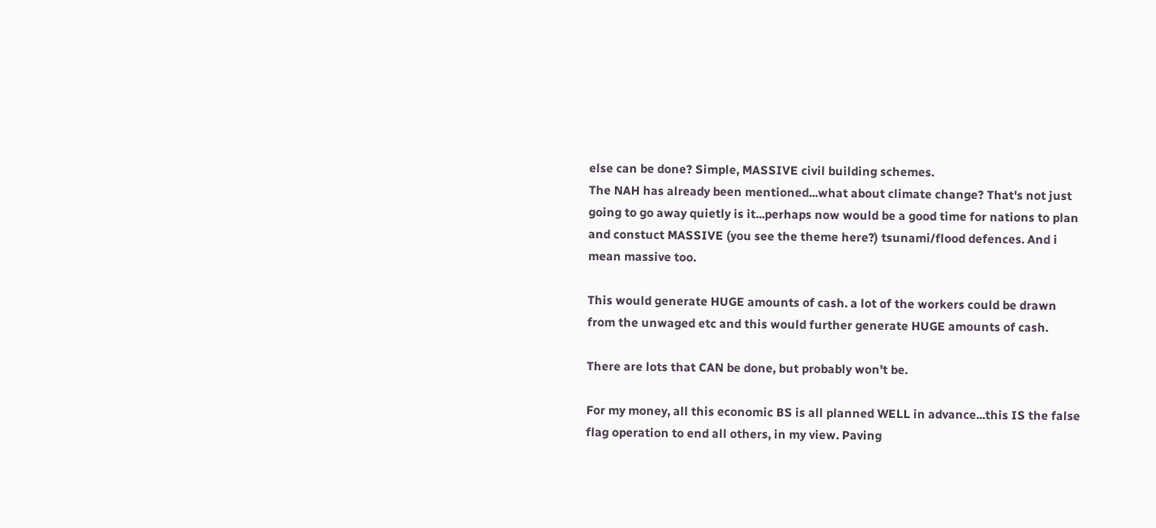else can be done? Simple, MASSIVE civil building schemes.
The NAH has already been mentioned...what about climate change? That's not just going to go away quietly is it...perhaps now would be a good time for nations to plan and constuct MASSIVE (you see the theme here?) tsunami/flood defences. And i mean massive too.

This would generate HUGE amounts of cash. a lot of the workers could be drawn from the unwaged etc and this would further generate HUGE amounts of cash.

There are lots that CAN be done, but probably won't be.

For my money, all this economic BS is all planned WELL in advance...this IS the false flag operation to end all others, in my view. Paving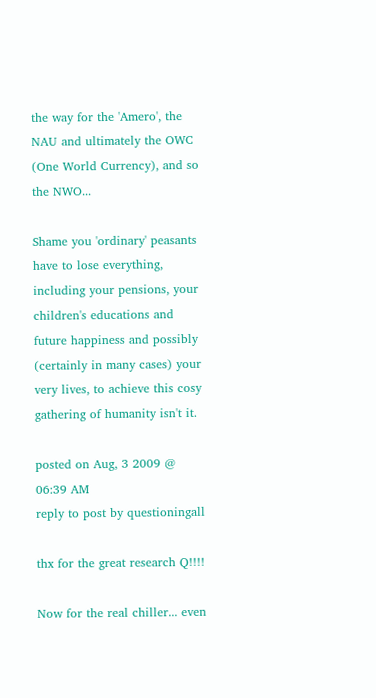the way for the 'Amero', the NAU and ultimately the OWC (One World Currency), and so the NWO...

Shame you 'ordinary' peasants have to lose everything, including your pensions, your children's educations and future happiness and possibly (certainly in many cases) your very lives, to achieve this cosy gathering of humanity isn't it.

posted on Aug, 3 2009 @ 06:39 AM
reply to post by questioningall

thx for the great research Q!!!!

Now for the real chiller... even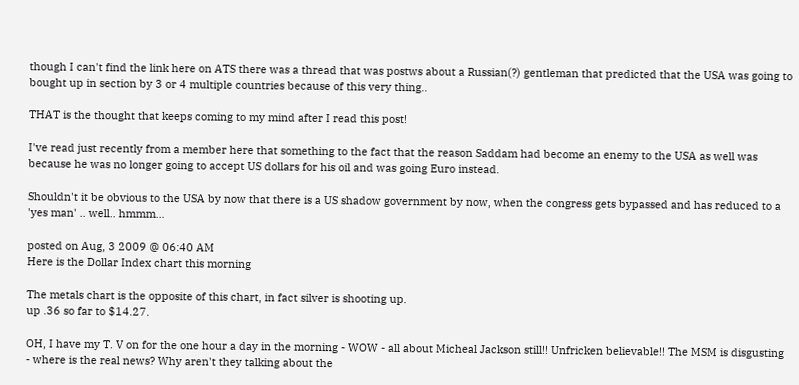though I can't find the link here on ATS there was a thread that was postws about a Russian(?) gentleman that predicted that the USA was going to bought up in section by 3 or 4 multiple countries because of this very thing..

THAT is the thought that keeps coming to my mind after I read this post!

I've read just recently from a member here that something to the fact that the reason Saddam had become an enemy to the USA as well was because he was no longer going to accept US dollars for his oil and was going Euro instead.

Shouldn't it be obvious to the USA by now that there is a US shadow government by now, when the congress gets bypassed and has reduced to a 'yes man' .. well.. hmmm...

posted on Aug, 3 2009 @ 06:40 AM
Here is the Dollar Index chart this morning

The metals chart is the opposite of this chart, in fact silver is shooting up.
up .36 so far to $14.27.

OH, I have my T. V on for the one hour a day in the morning - WOW - all about Micheal Jackson still!! Unfricken believable!! The MSM is disgusting - where is the real news? Why aren't they talking about the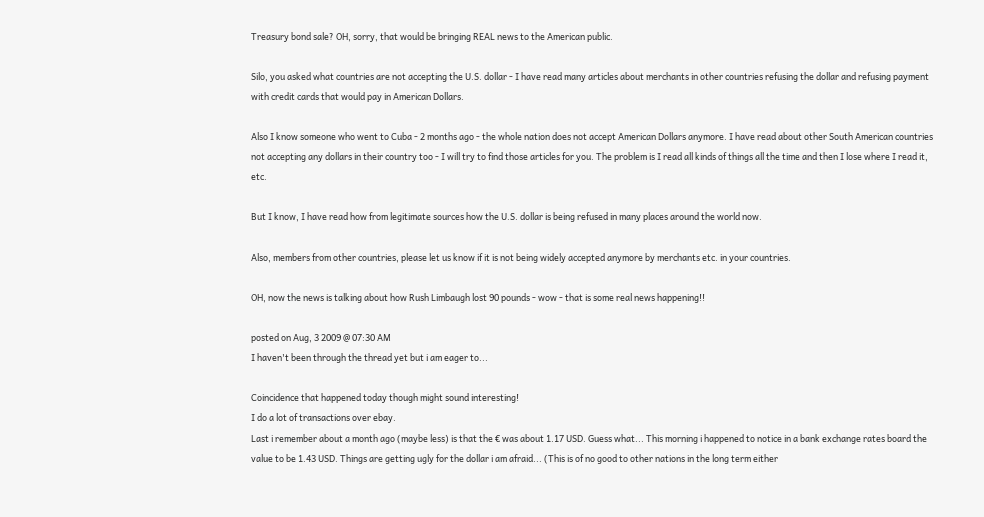Treasury bond sale? OH, sorry, that would be bringing REAL news to the American public.

Silo, you asked what countries are not accepting the U.S. dollar - I have read many articles about merchants in other countries refusing the dollar and refusing payment with credit cards that would pay in American Dollars.

Also I know someone who went to Cuba - 2 months ago - the whole nation does not accept American Dollars anymore. I have read about other South American countries not accepting any dollars in their country too - I will try to find those articles for you. The problem is I read all kinds of things all the time and then I lose where I read it, etc.

But I know, I have read how from legitimate sources how the U.S. dollar is being refused in many places around the world now.

Also, members from other countries, please let us know if it is not being widely accepted anymore by merchants etc. in your countries.

OH, now the news is talking about how Rush Limbaugh lost 90 pounds - wow - that is some real news happening!!

posted on Aug, 3 2009 @ 07:30 AM
I haven't been through the thread yet but i am eager to...

Coincidence that happened today though might sound interesting!
I do a lot of transactions over ebay.
Last i remember about a month ago (maybe less) is that the € was about 1.17 USD. Guess what... This morning i happened to notice in a bank exchange rates board the value to be 1.43 USD. Things are getting ugly for the dollar i am afraid... (This is of no good to other nations in the long term either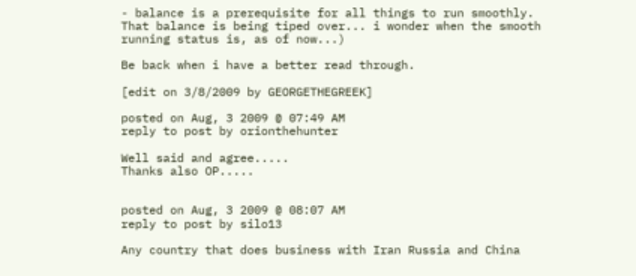- balance is a prerequisite for all things to run smoothly. That balance is being tiped over... i wonder when the smooth running status is, as of now...)

Be back when i have a better read through.

[edit on 3/8/2009 by GEORGETHEGREEK]

posted on Aug, 3 2009 @ 07:49 AM
reply to post by orionthehunter

Well said and agree.....
Thanks also OP.....


posted on Aug, 3 2009 @ 08:07 AM
reply to post by silo13

Any country that does business with Iran Russia and China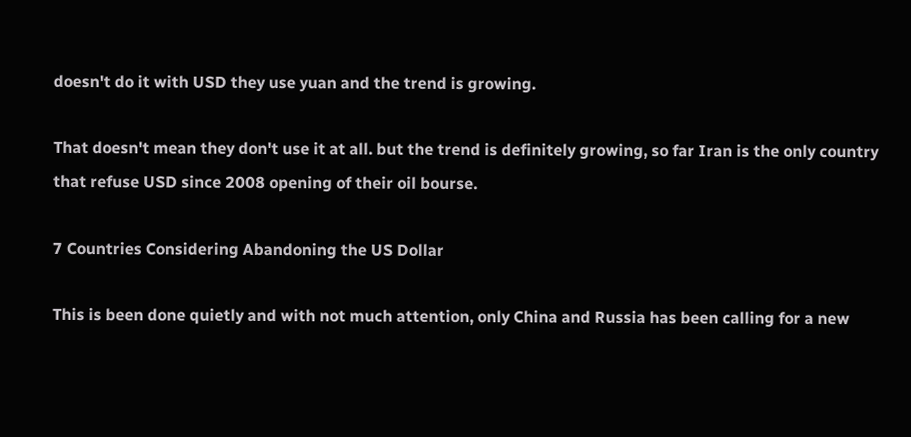doesn't do it with USD they use yuan and the trend is growing.

That doesn't mean they don't use it at all. but the trend is definitely growing, so far Iran is the only country that refuse USD since 2008 opening of their oil bourse.

7 Countries Considering Abandoning the US Dollar

This is been done quietly and with not much attention, only China and Russia has been calling for a new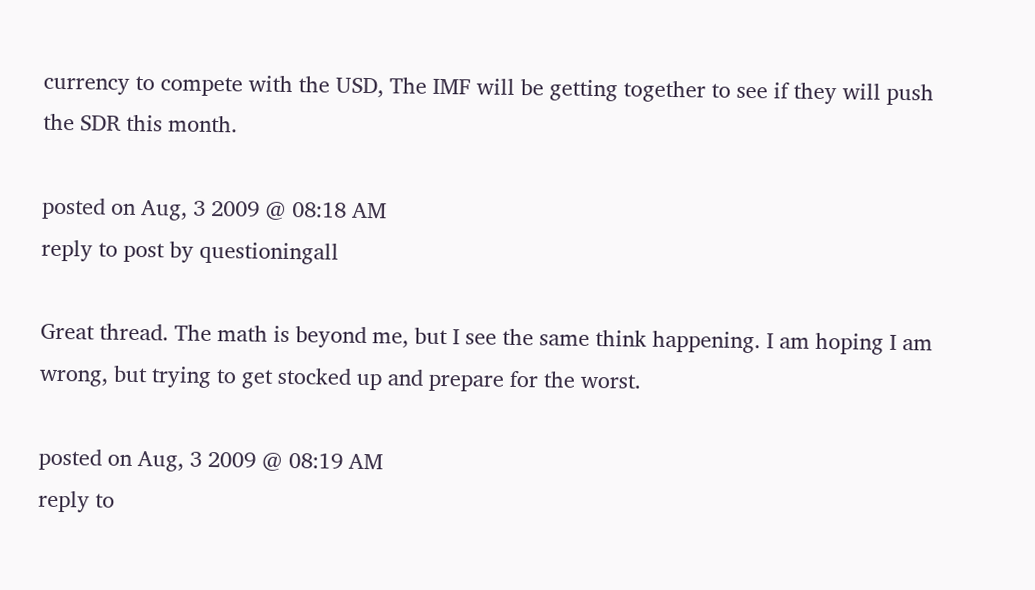currency to compete with the USD, The IMF will be getting together to see if they will push the SDR this month.

posted on Aug, 3 2009 @ 08:18 AM
reply to post by questioningall

Great thread. The math is beyond me, but I see the same think happening. I am hoping I am wrong, but trying to get stocked up and prepare for the worst.

posted on Aug, 3 2009 @ 08:19 AM
reply to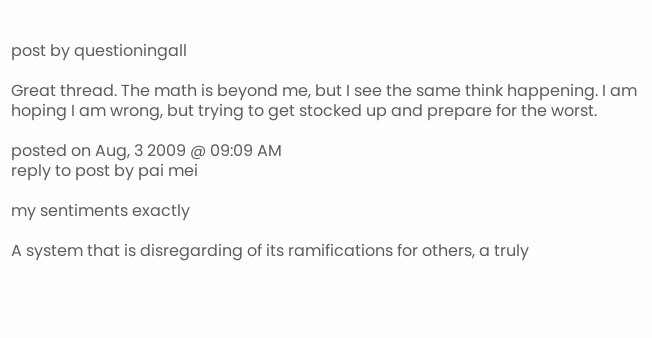post by questioningall

Great thread. The math is beyond me, but I see the same think happening. I am hoping I am wrong, but trying to get stocked up and prepare for the worst.

posted on Aug, 3 2009 @ 09:09 AM
reply to post by pai mei

my sentiments exactly

A system that is disregarding of its ramifications for others, a truly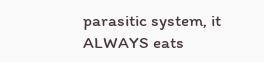parasitic system, it ALWAYS eats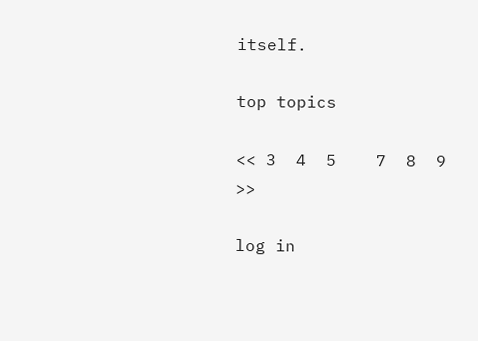itself.

top topics

<< 3  4  5    7  8  9 >>

log in